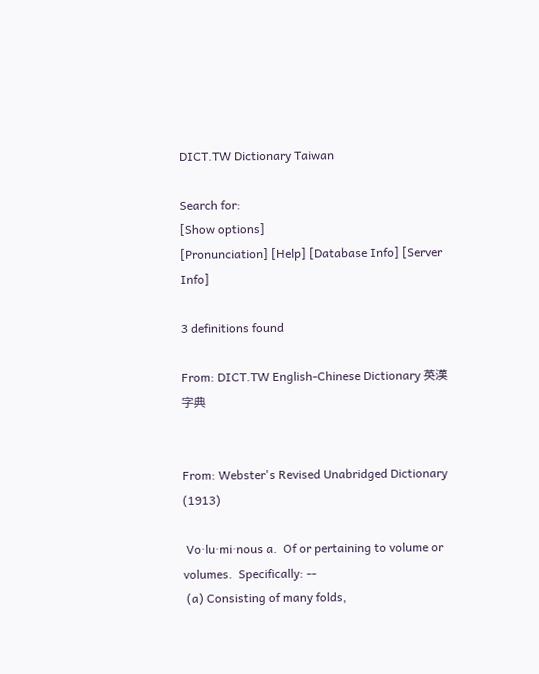DICT.TW Dictionary Taiwan

Search for:
[Show options]
[Pronunciation] [Help] [Database Info] [Server Info]

3 definitions found

From: DICT.TW English-Chinese Dictionary 英漢字典


From: Webster's Revised Unabridged Dictionary (1913)

 Vo·lu·mi·nous a.  Of or pertaining to volume or volumes.  Specifically: --
 (a) Consisting of many folds,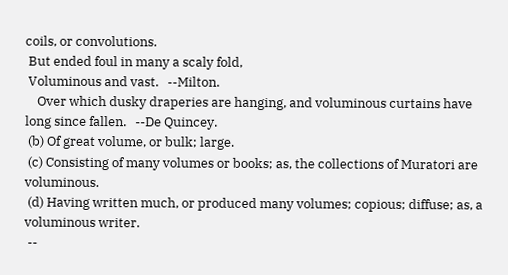coils, or convolutions.
 But ended foul in many a scaly fold,
 Voluminous and vast.   --Milton.
    Over which dusky draperies are hanging, and voluminous curtains have long since fallen.   --De Quincey.
 (b) Of great volume, or bulk; large.
 (c) Consisting of many volumes or books; as, the collections of Muratori are voluminous.
 (d) Having written much, or produced many volumes; copious; diffuse; as, a voluminous writer.
 --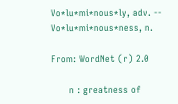Vo*lu*mi*nous*ly, adv. -- Vo*lu*mi*nous*ness, n.

From: WordNet (r) 2.0

      n : greatness of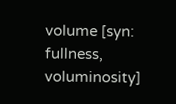volume [syn: fullness, voluminosity]